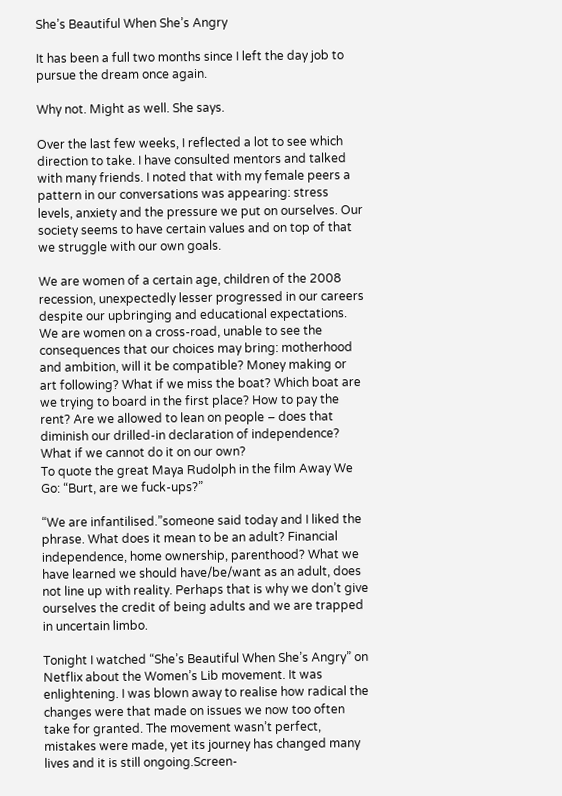She’s Beautiful When She’s Angry

It has been a full two months since I left the day job to pursue the dream once again.

Why not. Might as well. She says.

Over the last few weeks, I reflected a lot to see which direction to take. I have consulted mentors and talked with many friends. I noted that with my female peers a pattern in our conversations was appearing: stress levels, anxiety and the pressure we put on ourselves. Our society seems to have certain values and on top of that we struggle with our own goals.

We are women of a certain age, children of the 2008 recession, unexpectedly lesser progressed in our careers despite our upbringing and educational expectations.
We are women on a cross-road, unable to see the consequences that our choices may bring: motherhood and ambition, will it be compatible? Money making or art following? What if we miss the boat? Which boat are we trying to board in the first place? How to pay the rent? Are we allowed to lean on people – does that diminish our drilled-in declaration of independence? What if we cannot do it on our own?
To quote the great Maya Rudolph in the film Away We Go: “Burt, are we fuck-ups?”

“We are infantilised.”someone said today and I liked the phrase. What does it mean to be an adult? Financial independence, home ownership, parenthood? What we have learned we should have/be/want as an adult, does not line up with reality. Perhaps that is why we don’t give ourselves the credit of being adults and we are trapped in uncertain limbo.

Tonight I watched “She’s Beautiful When She’s Angry” on Netflix about the Women’s Lib movement. It was enlightening. I was blown away to realise how radical the changes were that made on issues we now too often take for granted. The movement wasn’t perfect, mistakes were made, yet its journey has changed many lives and it is still ongoing.Screen-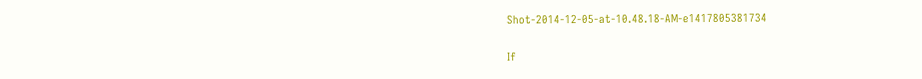Shot-2014-12-05-at-10.48.18-AM-e1417805381734

If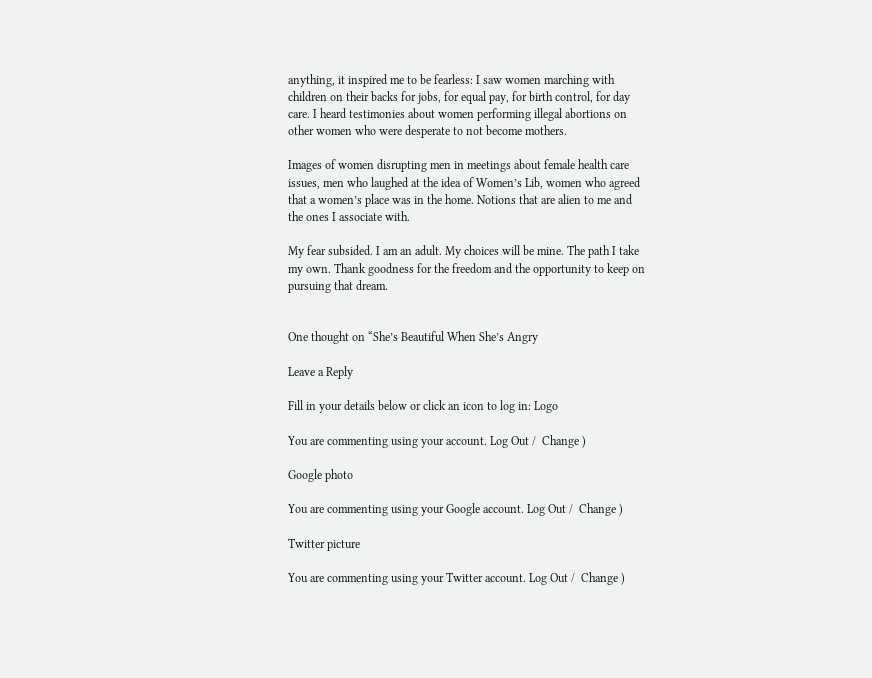anything, it inspired me to be fearless: I saw women marching with children on their backs for jobs, for equal pay, for birth control, for day care. I heard testimonies about women performing illegal abortions on other women who were desperate to not become mothers.

Images of women disrupting men in meetings about female health care issues, men who laughed at the idea of Women’s Lib, women who agreed that a women’s place was in the home. Notions that are alien to me and the ones I associate with.

My fear subsided. I am an adult. My choices will be mine. The path I take my own. Thank goodness for the freedom and the opportunity to keep on pursuing that dream.


One thought on “She’s Beautiful When She’s Angry

Leave a Reply

Fill in your details below or click an icon to log in: Logo

You are commenting using your account. Log Out /  Change )

Google photo

You are commenting using your Google account. Log Out /  Change )

Twitter picture

You are commenting using your Twitter account. Log Out /  Change )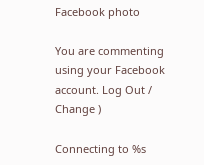Facebook photo

You are commenting using your Facebook account. Log Out /  Change )

Connecting to %s